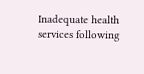Inadequate health services following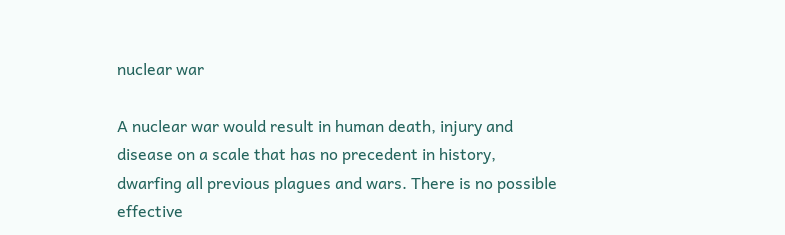nuclear war

A nuclear war would result in human death, injury and disease on a scale that has no precedent in history, dwarfing all previous plagues and wars. There is no possible effective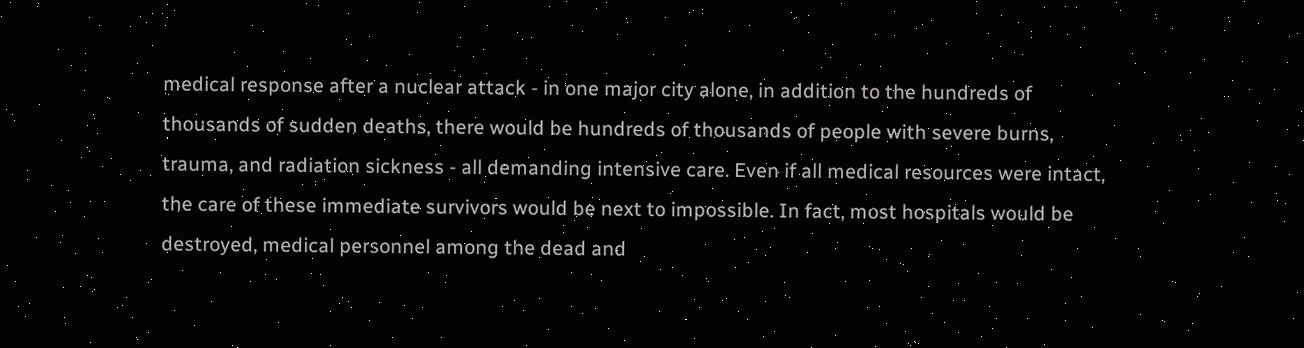medical response after a nuclear attack - in one major city alone, in addition to the hundreds of thousands of sudden deaths, there would be hundreds of thousands of people with severe burns, trauma, and radiation sickness - all demanding intensive care. Even if all medical resources were intact, the care of these immediate survivors would be next to impossible. In fact, most hospitals would be destroyed, medical personnel among the dead and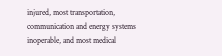injured, most transportation, communication and energy systems inoperable, and most medical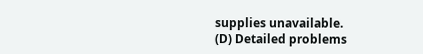supplies unavailable.
(D) Detailed problems